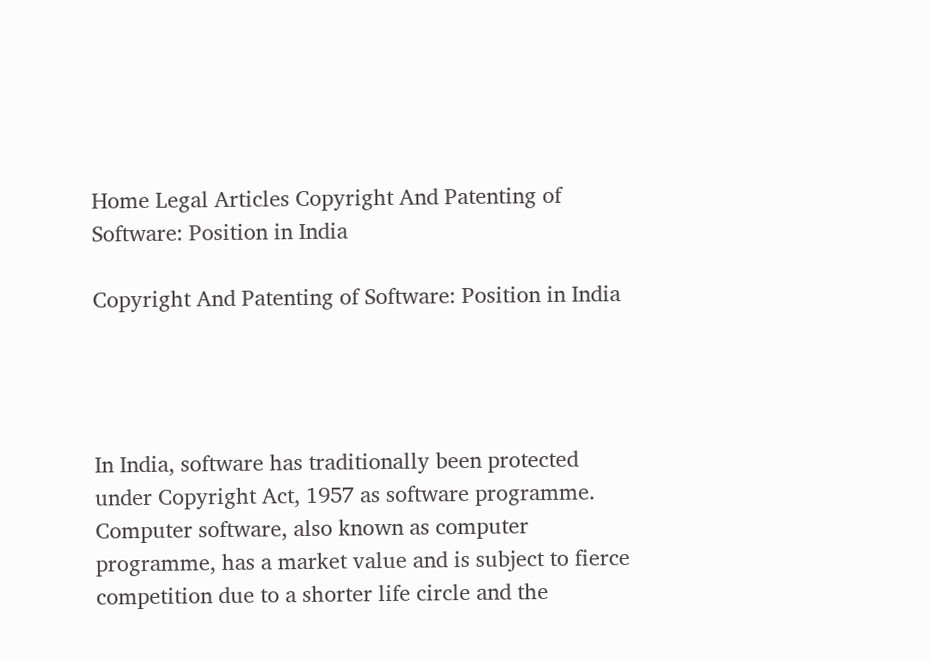Home Legal Articles Copyright And Patenting of Software: Position in India

Copyright And Patenting of Software: Position in India




In India, software has traditionally been protected under Copyright Act, 1957 as software programme. Computer software, also known as computer programme, has a market value and is subject to fierce competition due to a shorter life circle and the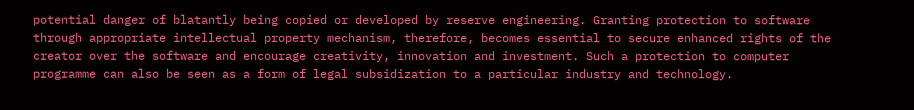potential danger of blatantly being copied or developed by reserve engineering. Granting protection to software through appropriate intellectual property mechanism, therefore, becomes essential to secure enhanced rights of the creator over the software and encourage creativity, innovation and investment. Such a protection to computer programme can also be seen as a form of legal subsidization to a particular industry and technology.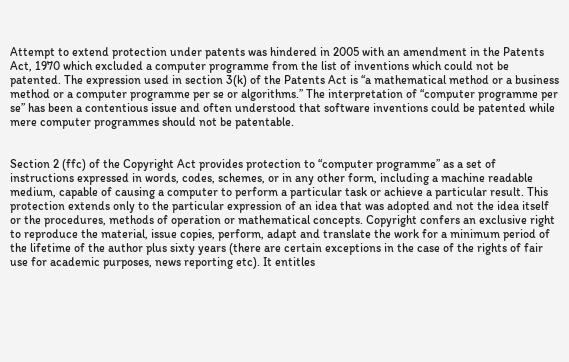Attempt to extend protection under patents was hindered in 2005 with an amendment in the Patents Act, 1970 which excluded a computer programme from the list of inventions which could not be patented. The expression used in section 3(k) of the Patents Act is “a mathematical method or a business method or a computer programme per se or algorithms.” The interpretation of “computer programme per se” has been a contentious issue and often understood that software inventions could be patented while mere computer programmes should not be patentable.


Section 2 (ffc) of the Copyright Act provides protection to “computer programme” as a set of instructions expressed in words, codes, schemes, or in any other form, including a machine readable medium, capable of causing a computer to perform a particular task or achieve a particular result. This protection extends only to the particular expression of an idea that was adopted and not the idea itself or the procedures, methods of operation or mathematical concepts. Copyright confers an exclusive right to reproduce the material, issue copies, perform, adapt and translate the work for a minimum period of the lifetime of the author plus sixty years (there are certain exceptions in the case of the rights of fair use for academic purposes, news reporting etc). It entitles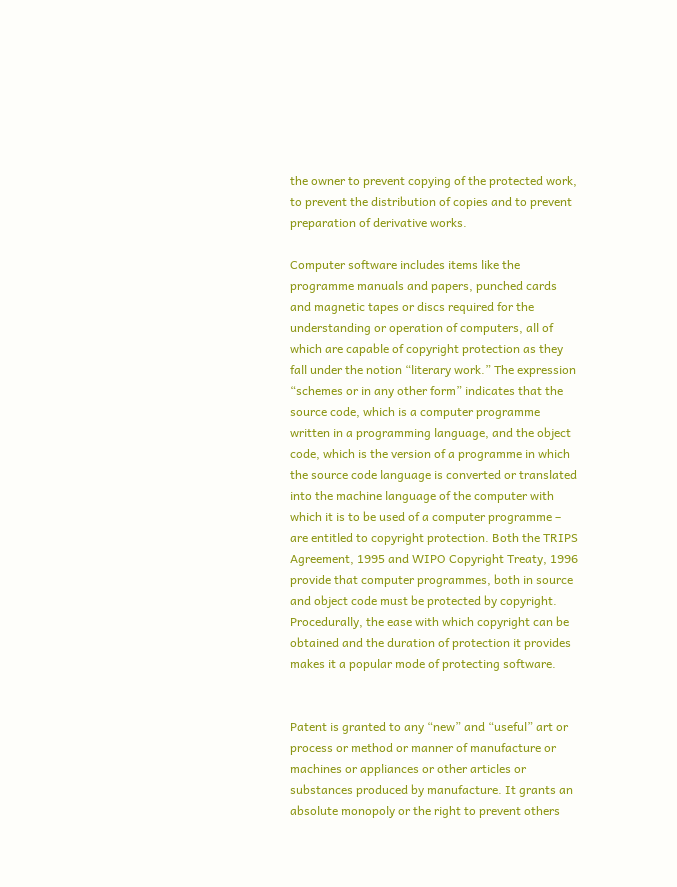the owner to prevent copying of the protected work, to prevent the distribution of copies and to prevent preparation of derivative works.

Computer software includes items like the programme manuals and papers, punched cards and magnetic tapes or discs required for the understanding or operation of computers, all of which are capable of copyright protection as they fall under the notion “literary work.” The expression “schemes or in any other form” indicates that the source code, which is a computer programme written in a programming language, and the object code, which is the version of a programme in which the source code language is converted or translated into the machine language of the computer with which it is to be used of a computer programme – are entitled to copyright protection. Both the TRIPS Agreement, 1995 and WIPO Copyright Treaty, 1996 provide that computer programmes, both in source and object code must be protected by copyright. Procedurally, the ease with which copyright can be obtained and the duration of protection it provides makes it a popular mode of protecting software.


Patent is granted to any “new” and “useful” art or process or method or manner of manufacture or machines or appliances or other articles or substances produced by manufacture. It grants an absolute monopoly or the right to prevent others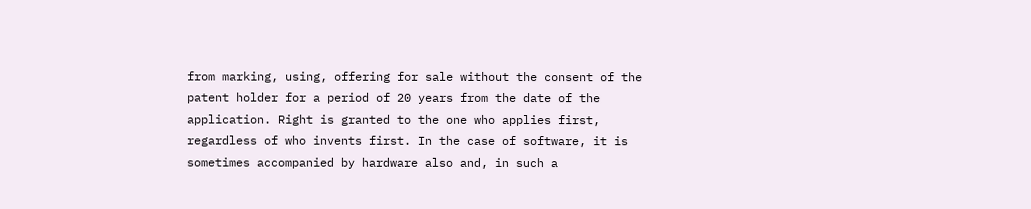from marking, using, offering for sale without the consent of the patent holder for a period of 20 years from the date of the application. Right is granted to the one who applies first, regardless of who invents first. In the case of software, it is sometimes accompanied by hardware also and, in such a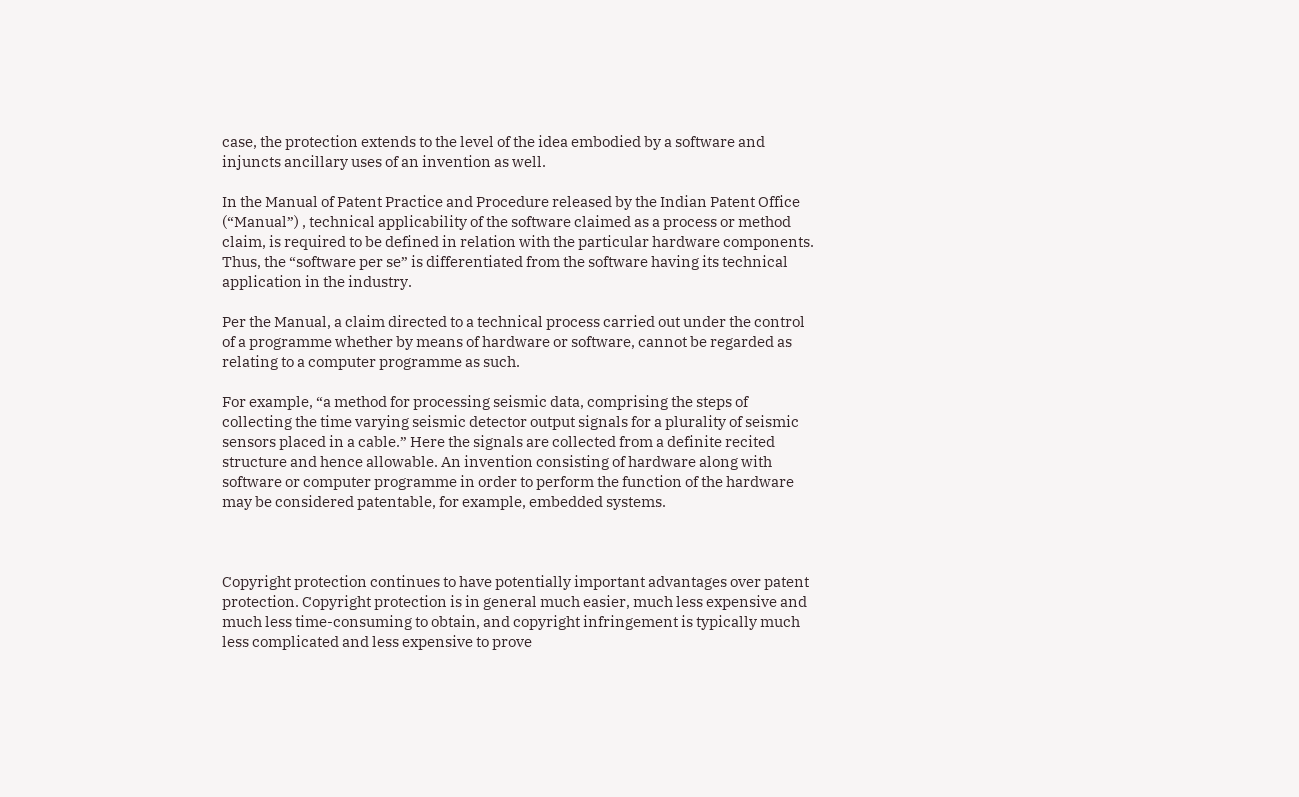case, the protection extends to the level of the idea embodied by a software and injuncts ancillary uses of an invention as well.

In the Manual of Patent Practice and Procedure released by the Indian Patent Office (“Manual”) , technical applicability of the software claimed as a process or method claim, is required to be defined in relation with the particular hardware components. Thus, the “software per se” is differentiated from the software having its technical application in the industry.

Per the Manual, a claim directed to a technical process carried out under the control of a programme whether by means of hardware or software, cannot be regarded as relating to a computer programme as such.

For example, “a method for processing seismic data, comprising the steps of collecting the time varying seismic detector output signals for a plurality of seismic sensors placed in a cable.” Here the signals are collected from a definite recited structure and hence allowable. An invention consisting of hardware along with software or computer programme in order to perform the function of the hardware may be considered patentable, for example, embedded systems.



Copyright protection continues to have potentially important advantages over patent protection. Copyright protection is in general much easier, much less expensive and much less time-consuming to obtain, and copyright infringement is typically much less complicated and less expensive to prove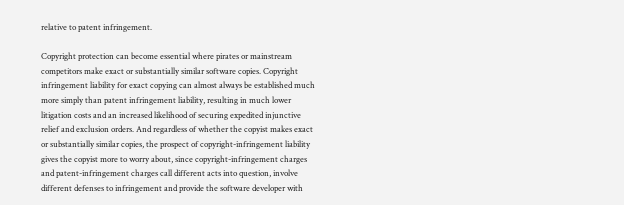relative to patent infringement.

Copyright protection can become essential where pirates or mainstream competitors make exact or substantially similar software copies. Copyright infringement liability for exact copying can almost always be established much more simply than patent infringement liability, resulting in much lower litigation costs and an increased likelihood of securing expedited injunctive relief and exclusion orders. And regardless of whether the copyist makes exact or substantially similar copies, the prospect of copyright-infringement liability gives the copyist more to worry about, since copyright-infringement charges and patent-infringement charges call different acts into question, involve different defenses to infringement and provide the software developer with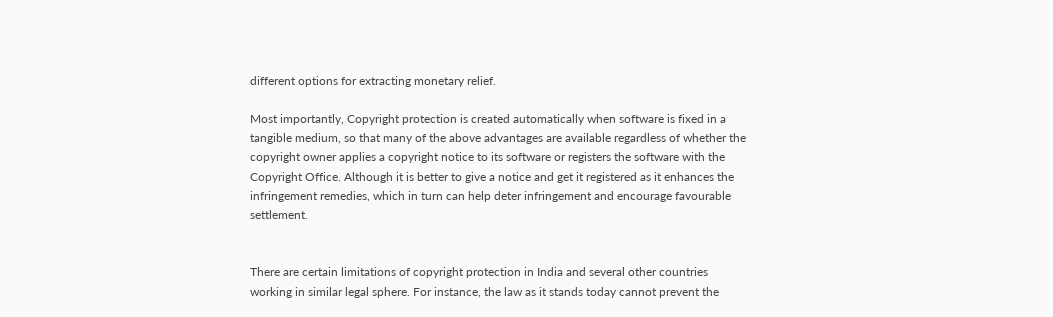different options for extracting monetary relief.

Most importantly, Copyright protection is created automatically when software is fixed in a tangible medium, so that many of the above advantages are available regardless of whether the copyright owner applies a copyright notice to its software or registers the software with the Copyright Office. Although it is better to give a notice and get it registered as it enhances the infringement remedies, which in turn can help deter infringement and encourage favourable settlement.


There are certain limitations of copyright protection in India and several other countries working in similar legal sphere. For instance, the law as it stands today cannot prevent the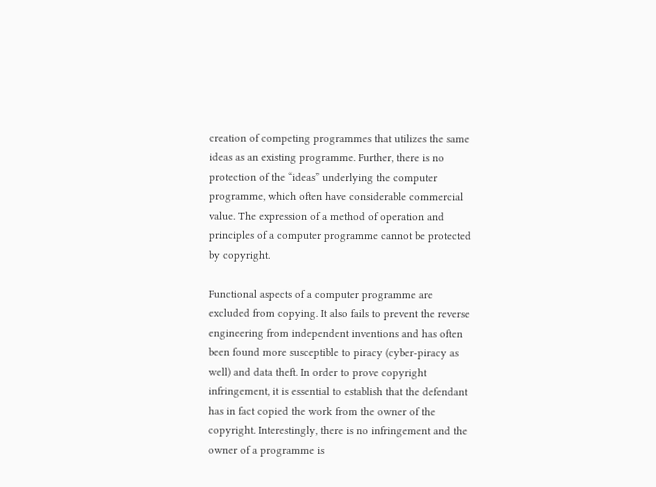creation of competing programmes that utilizes the same ideas as an existing programme. Further, there is no protection of the “ideas” underlying the computer programme, which often have considerable commercial value. The expression of a method of operation and principles of a computer programme cannot be protected by copyright.

Functional aspects of a computer programme are excluded from copying. It also fails to prevent the reverse engineering from independent inventions and has often been found more susceptible to piracy (cyber-piracy as well) and data theft. In order to prove copyright infringement, it is essential to establish that the defendant has in fact copied the work from the owner of the copyright. Interestingly, there is no infringement and the owner of a programme is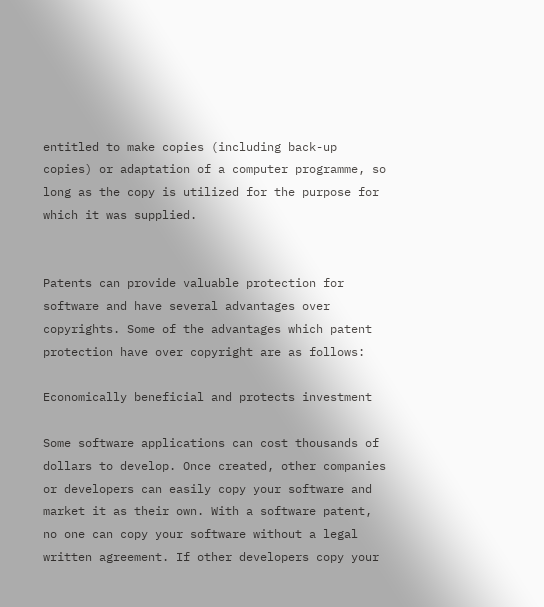entitled to make copies (including back-up copies) or adaptation of a computer programme, so long as the copy is utilized for the purpose for which it was supplied.


Patents can provide valuable protection for software and have several advantages over copyrights. Some of the advantages which patent protection have over copyright are as follows:

Economically beneficial and protects investment

Some software applications can cost thousands of dollars to develop. Once created, other companies or developers can easily copy your software and market it as their own. With a software patent, no one can copy your software without a legal written agreement. If other developers copy your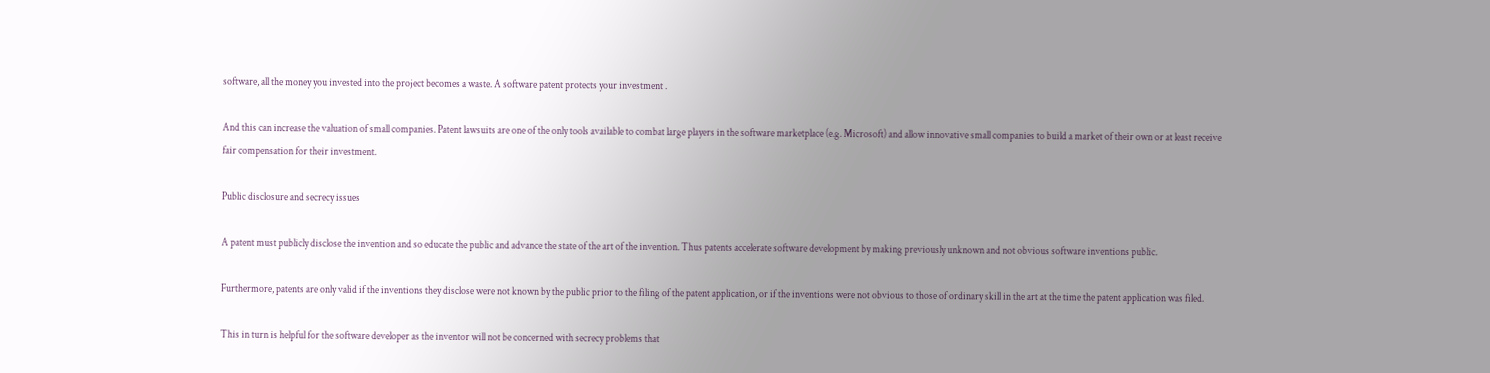software, all the money you invested into the project becomes a waste. A software patent protects your investment .

And this can increase the valuation of small companies. Patent lawsuits are one of the only tools available to combat large players in the software marketplace (e.g. Microsoft) and allow innovative small companies to build a market of their own or at least receive fair compensation for their investment.

Public disclosure and secrecy issues

A patent must publicly disclose the invention and so educate the public and advance the state of the art of the invention. Thus patents accelerate software development by making previously unknown and not obvious software inventions public.

Furthermore, patents are only valid if the inventions they disclose were not known by the public prior to the filing of the patent application, or if the inventions were not obvious to those of ordinary skill in the art at the time the patent application was filed.

This in turn is helpful for the software developer as the inventor will not be concerned with secrecy problems that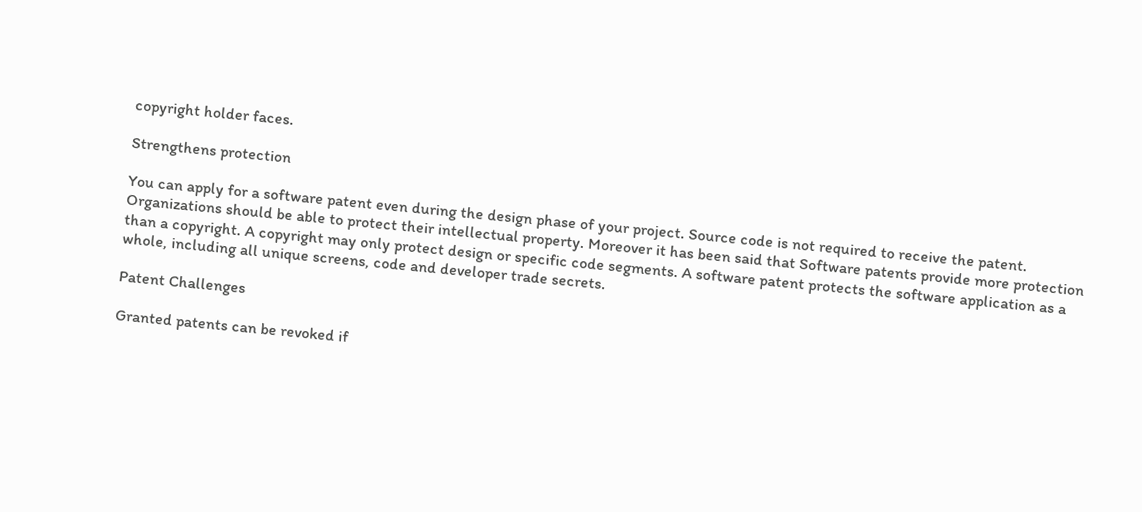copyright holder faces.

Strengthens protection

You can apply for a software patent even during the design phase of your project. Source code is not required to receive the patent. Organizations should be able to protect their intellectual property. Moreover it has been said that Software patents provide more protection than a copyright. A copyright may only protect design or specific code segments. A software patent protects the software application as a whole, including all unique screens, code and developer trade secrets.

Patent Challenges

Granted patents can be revoked if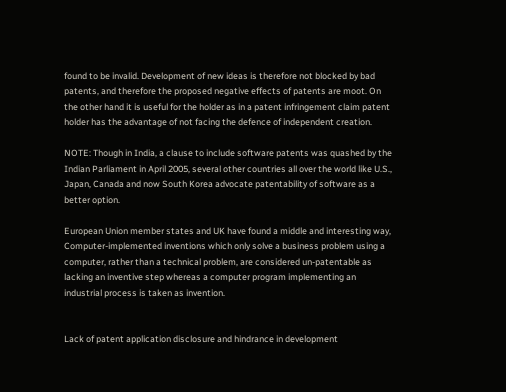found to be invalid. Development of new ideas is therefore not blocked by bad patents, and therefore the proposed negative effects of patents are moot. On the other hand it is useful for the holder as in a patent infringement claim patent holder has the advantage of not facing the defence of independent creation.

NOTE: Though in India, a clause to include software patents was quashed by the Indian Parliament in April 2005, several other countries all over the world like U.S., Japan, Canada and now South Korea advocate patentability of software as a better option.

European Union member states and UK have found a middle and interesting way, Computer-implemented inventions which only solve a business problem using a computer, rather than a technical problem, are considered un-patentable as lacking an inventive step whereas a computer program implementing an industrial process is taken as invention.


Lack of patent application disclosure and hindrance in development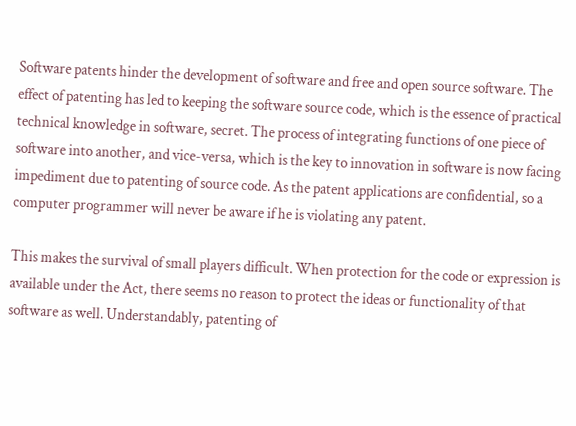Software patents hinder the development of software and free and open source software. The effect of patenting has led to keeping the software source code, which is the essence of practical technical knowledge in software, secret. The process of integrating functions of one piece of software into another, and vice-versa, which is the key to innovation in software is now facing impediment due to patenting of source code. As the patent applications are confidential, so a computer programmer will never be aware if he is violating any patent.

This makes the survival of small players difficult. When protection for the code or expression is available under the Act, there seems no reason to protect the ideas or functionality of that software as well. Understandably, patenting of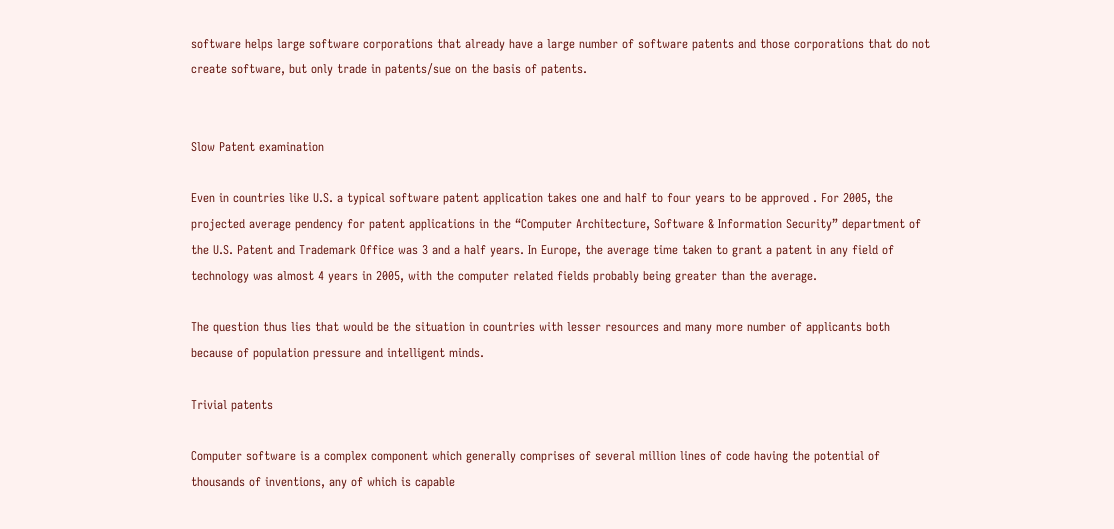software helps large software corporations that already have a large number of software patents and those corporations that do not create software, but only trade in patents/sue on the basis of patents.


Slow Patent examination

Even in countries like U.S. a typical software patent application takes one and half to four years to be approved . For 2005, the projected average pendency for patent applications in the “Computer Architecture, Software & Information Security” department of the U.S. Patent and Trademark Office was 3 and a half years. In Europe, the average time taken to grant a patent in any field of technology was almost 4 years in 2005, with the computer related fields probably being greater than the average.

The question thus lies that would be the situation in countries with lesser resources and many more number of applicants both because of population pressure and intelligent minds.

Trivial patents

Computer software is a complex component which generally comprises of several million lines of code having the potential of thousands of inventions, any of which is capable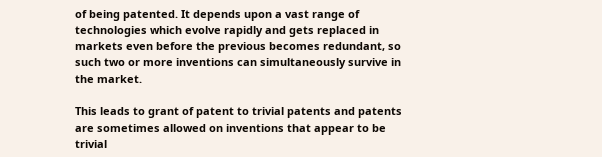of being patented. It depends upon a vast range of technologies which evolve rapidly and gets replaced in markets even before the previous becomes redundant, so such two or more inventions can simultaneously survive in the market.

This leads to grant of patent to trivial patents and patents are sometimes allowed on inventions that appear to be trivial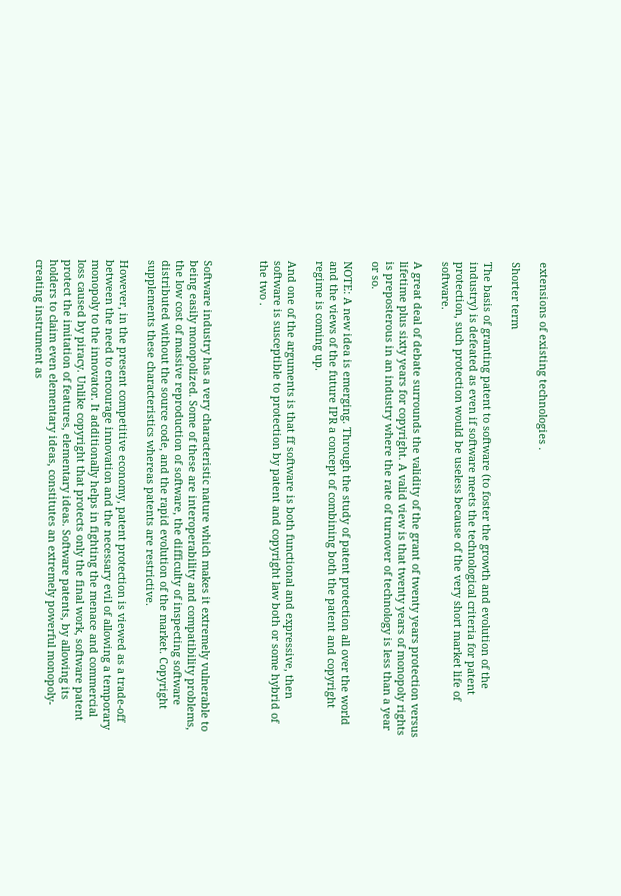extensions of existing technologies .

Shorter term

The basis of granting patent to software (to foster the growth and evolution of the industry) is defeated as even if software meets the technological criteria for patent protection, such protection would be useless because of the very short market life of software.

A great deal of debate surrounds the validity of the grant of twenty years protection versus lifetime plus sixty years for copyright. A valid view is that twenty years of monopoly rights is preposterous in an industry where the rate of turnover of technology is less than a year or so.

NOTE: A new idea is emerging. Through the study of patent protection all over the world and the views of the future IPR a concept of combining both the patent and copyright regime is coming up.

And one of the arguments is that ff software is both functional and expressive, then software is susceptible to protection by patent and copyright law both or some hybrid of the two .



Software industry has a very characteristic nature which makes it extremely vulnerable to being easily monopolized. Some of these are interoperability and compatibility problems, the low cost of massive reproduction of software, the difficulty of inspecting software distributed without the source code, and the rapid evolution of the market. Copyright supplements these characteristics whereas patents are restrictive.

However, in the present competitive economy, patent protection is viewed as a trade-off between the need to encourage innovation and the necessary evil of allowing a temporary monopoly to the innovator. It additionally helps in fighting the menace and commercial loss caused by piracy. Unlike copyright that protects only the final work, software patent protect the imitation of features, elementary ideas. Software patents, by allowing its holders to claim even elementary ideas, constitutes an extremely powerful monopoly-creating instrument as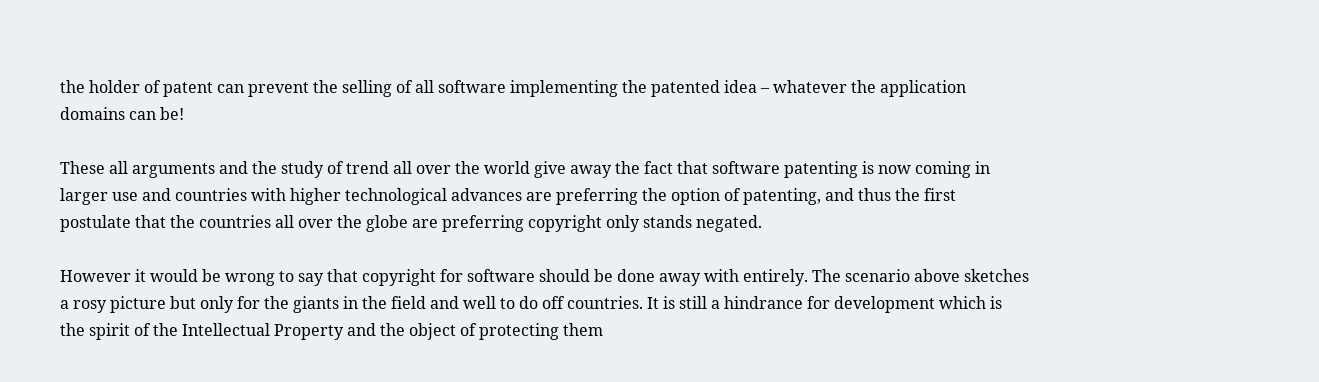the holder of patent can prevent the selling of all software implementing the patented idea – whatever the application domains can be!

These all arguments and the study of trend all over the world give away the fact that software patenting is now coming in larger use and countries with higher technological advances are preferring the option of patenting, and thus the first postulate that the countries all over the globe are preferring copyright only stands negated.

However it would be wrong to say that copyright for software should be done away with entirely. The scenario above sketches a rosy picture but only for the giants in the field and well to do off countries. It is still a hindrance for development which is the spirit of the Intellectual Property and the object of protecting them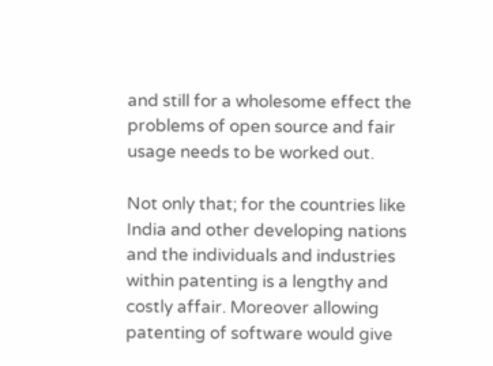and still for a wholesome effect the problems of open source and fair usage needs to be worked out.

Not only that; for the countries like India and other developing nations and the individuals and industries within patenting is a lengthy and costly affair. Moreover allowing patenting of software would give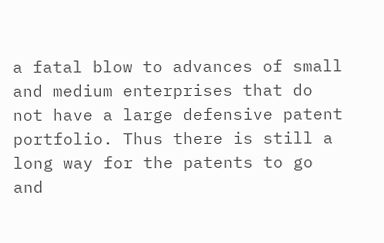a fatal blow to advances of small and medium enterprises that do not have a large defensive patent portfolio. Thus there is still a long way for the patents to go and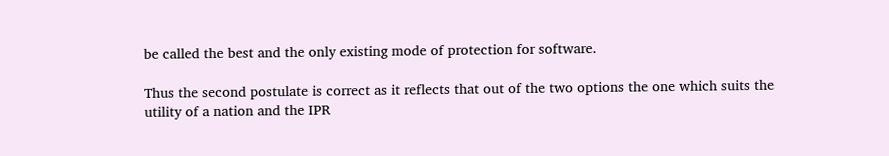be called the best and the only existing mode of protection for software.

Thus the second postulate is correct as it reflects that out of the two options the one which suits the utility of a nation and the IPR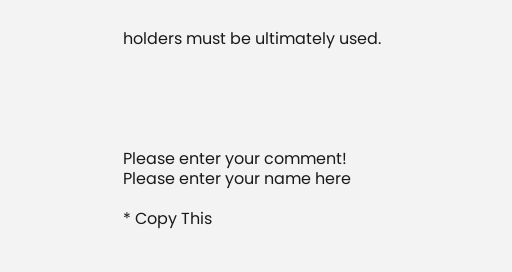holders must be ultimately used.





Please enter your comment!
Please enter your name here

* Copy This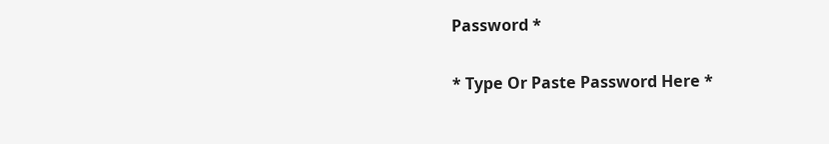Password *

* Type Or Paste Password Here *